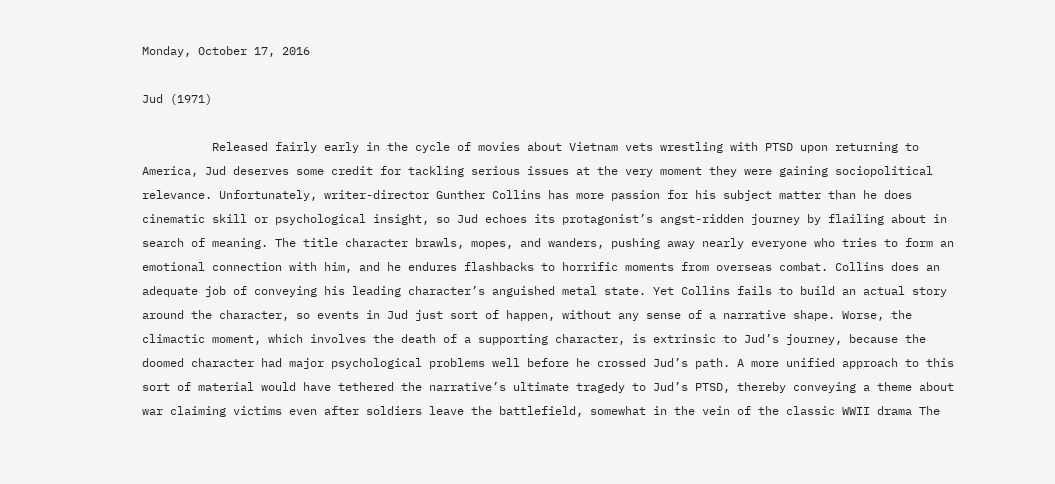Monday, October 17, 2016

Jud (1971)

          Released fairly early in the cycle of movies about Vietnam vets wrestling with PTSD upon returning to America, Jud deserves some credit for tackling serious issues at the very moment they were gaining sociopolitical relevance. Unfortunately, writer-director Gunther Collins has more passion for his subject matter than he does cinematic skill or psychological insight, so Jud echoes its protagonist’s angst-ridden journey by flailing about in search of meaning. The title character brawls, mopes, and wanders, pushing away nearly everyone who tries to form an emotional connection with him, and he endures flashbacks to horrific moments from overseas combat. Collins does an adequate job of conveying his leading character’s anguished metal state. Yet Collins fails to build an actual story around the character, so events in Jud just sort of happen, without any sense of a narrative shape. Worse, the climactic moment, which involves the death of a supporting character, is extrinsic to Jud’s journey, because the doomed character had major psychological problems well before he crossed Jud’s path. A more unified approach to this sort of material would have tethered the narrative’s ultimate tragedy to Jud’s PTSD, thereby conveying a theme about war claiming victims even after soldiers leave the battlefield, somewhat in the vein of the classic WWII drama The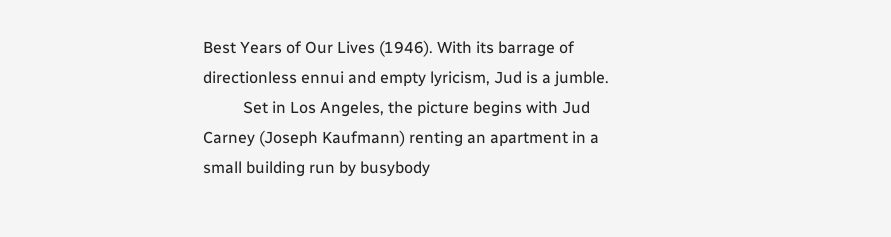Best Years of Our Lives (1946). With its barrage of directionless ennui and empty lyricism, Jud is a jumble.
          Set in Los Angeles, the picture begins with Jud Carney (Joseph Kaufmann) renting an apartment in a small building run by busybody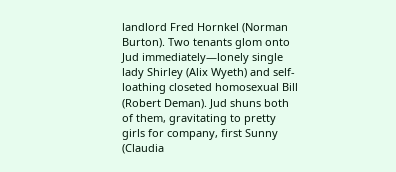landlord Fred Hornkel (Norman Burton). Two tenants glom onto Jud immediately—lonely single lady Shirley (Alix Wyeth) and self-loathing closeted homosexual Bill (Robert Deman). Jud shuns both of them, gravitating to pretty girls for company, first Sunny (Claudia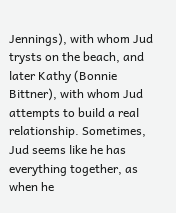Jennings), with whom Jud trysts on the beach, and later Kathy (Bonnie Bittner), with whom Jud attempts to build a real relationship. Sometimes, Jud seems like he has everything together, as when he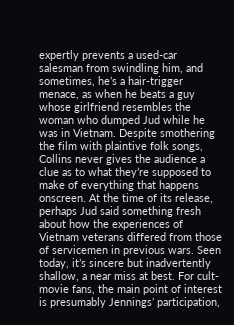expertly prevents a used-car salesman from swindling him, and sometimes, he’s a hair-trigger menace, as when he beats a guy whose girlfriend resembles the woman who dumped Jud while he was in Vietnam. Despite smothering the film with plaintive folk songs, Collins never gives the audience a clue as to what they’re supposed to make of everything that happens onscreen. At the time of its release, perhaps Jud said something fresh about how the experiences of Vietnam veterans differed from those of servicemen in previous wars. Seen today, it’s sincere but inadvertently shallow, a near miss at best. For cult-movie fans, the main point of interest is presumably Jennings’ participation,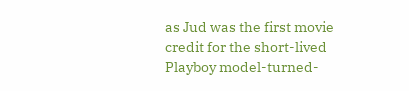as Jud was the first movie credit for the short-lived Playboy model-turned-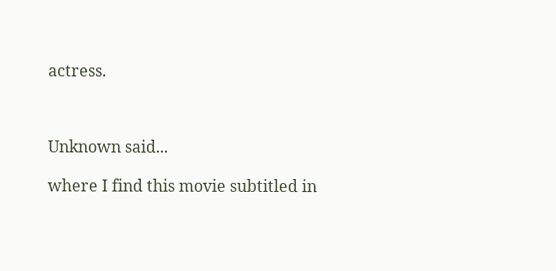actress.



Unknown said...

where I find this movie subtitled in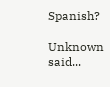Spanish?

Unknown said...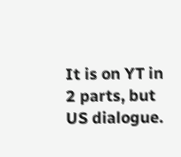It is on YT in 2 parts, but US dialogue.